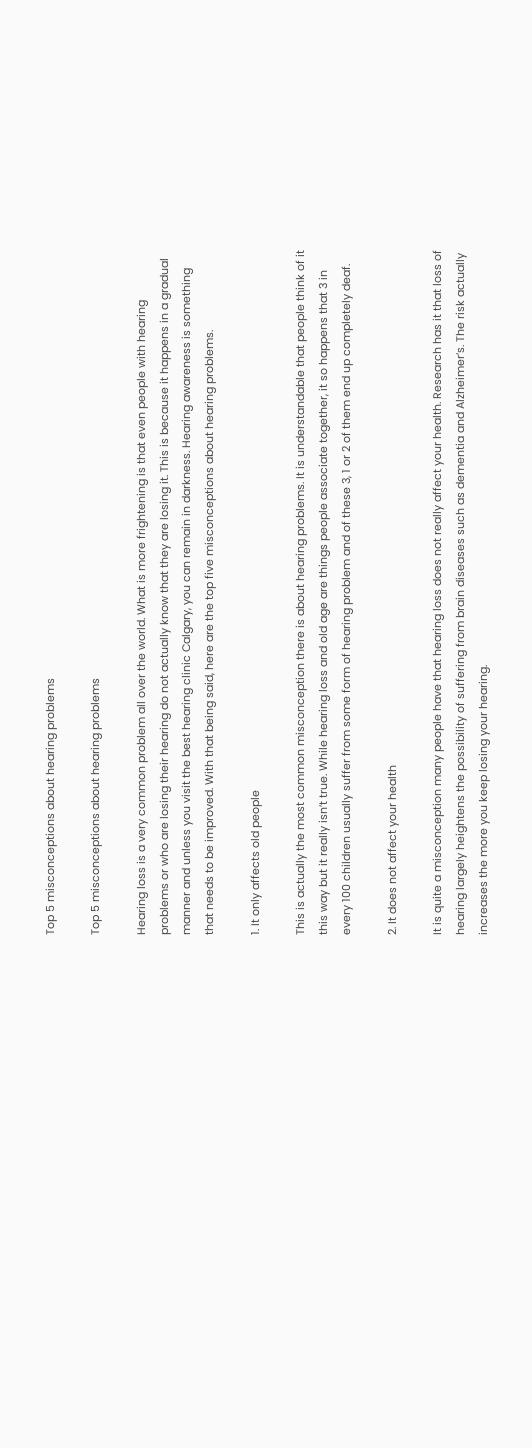Top 5 misconceptions about hearing problems

Top 5 misconceptions about hearing problems

Hearing loss is a very common problem all over the world. What is more frightening is that even people with hearing problems or who are losing their hearing do not actually know that they are losing it. This is because it happens in a gradual manner and unless you visit the best hearing clinic Calgary, you can remain in darkness. Hearing awareness is something that needs to be improved. With that being said, here are the top five misconceptions about hearing problems.

1. It only affects old people

This is actually the most common misconception there is about hearing problems. It is understandable that people think of it this way but it really isn’t true. While hearing loss and old age are things people associate together, it so happens that 3 in every 100 children usually suffer from some form of hearing problem and of these 3, 1 or 2 of them end up completely deaf.

2. It does not affect your health

It is quite a misconception many people have that hearing loss does not really affect your health. Research has it that loss of hearing largely heightens the possibility of suffering from brain diseases such as dementia and Alzheimer’s. The risk actually increases the more you keep losing your hearing.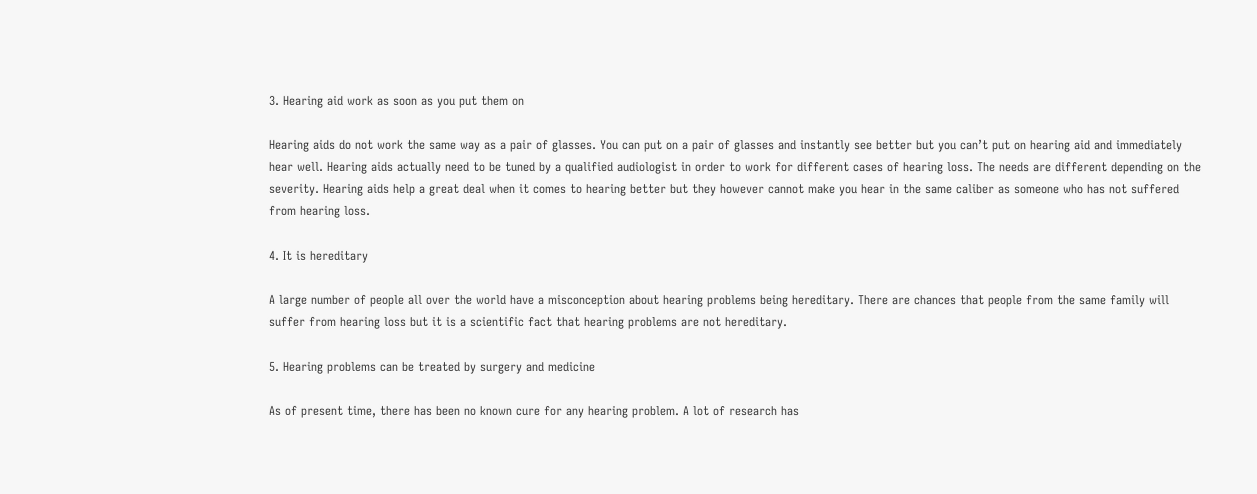3. Hearing aid work as soon as you put them on

Hearing aids do not work the same way as a pair of glasses. You can put on a pair of glasses and instantly see better but you can’t put on hearing aid and immediately hear well. Hearing aids actually need to be tuned by a qualified audiologist in order to work for different cases of hearing loss. The needs are different depending on the severity. Hearing aids help a great deal when it comes to hearing better but they however cannot make you hear in the same caliber as someone who has not suffered from hearing loss.

4. It is hereditary

A large number of people all over the world have a misconception about hearing problems being hereditary. There are chances that people from the same family will suffer from hearing loss but it is a scientific fact that hearing problems are not hereditary.

5. Hearing problems can be treated by surgery and medicine

As of present time, there has been no known cure for any hearing problem. A lot of research has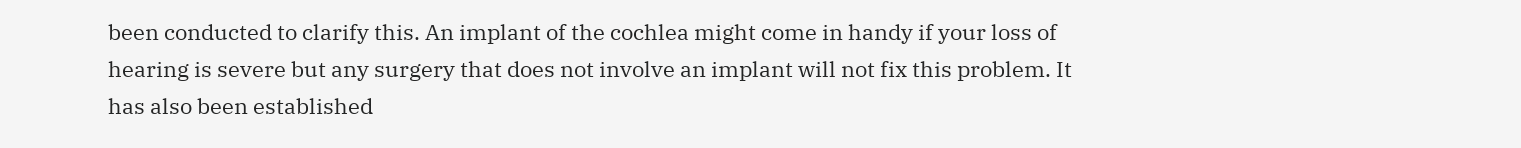been conducted to clarify this. An implant of the cochlea might come in handy if your loss of hearing is severe but any surgery that does not involve an implant will not fix this problem. It has also been established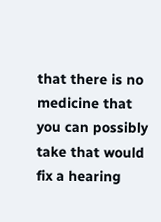that there is no medicine that you can possibly take that would fix a hearing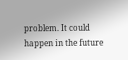problem. It could happen in the future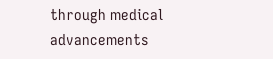through medical advancements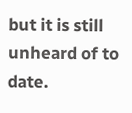but it is still unheard of to date.